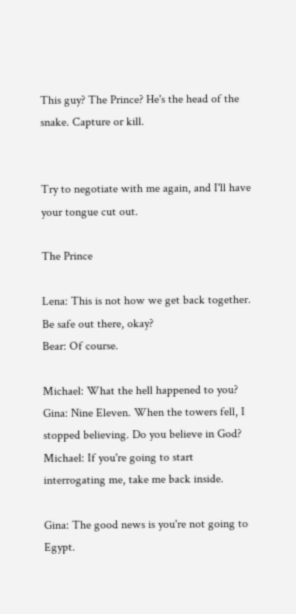This guy? The Prince? He's the head of the snake. Capture or kill.


Try to negotiate with me again, and I'll have your tongue cut out.

The Prince

Lena: This is not how we get back together. Be safe out there, okay?
Bear: Of course.

Michael: What the hell happened to you?
Gina: Nine Eleven. When the towers fell, I stopped believing. Do you believe in God?
Michael: If you're going to start interrogating me, take me back inside.

Gina: The good news is you're not going to Egypt.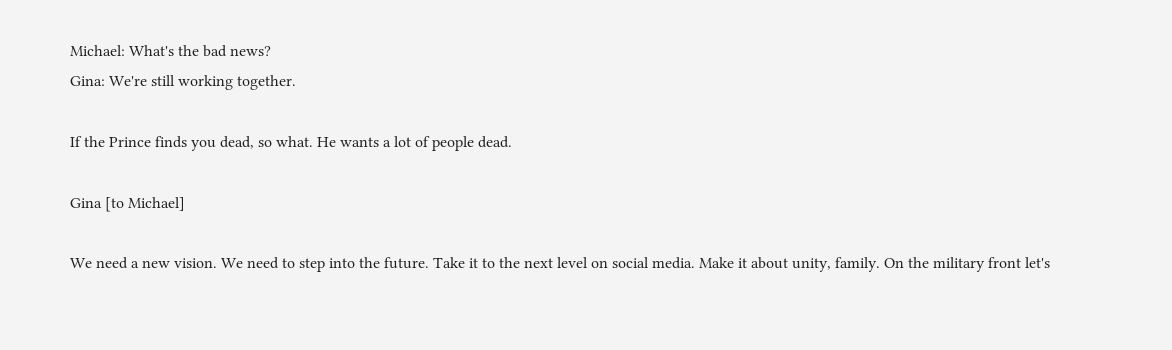Michael: What's the bad news?
Gina: We're still working together.

If the Prince finds you dead, so what. He wants a lot of people dead.

Gina [to Michael]

We need a new vision. We need to step into the future. Take it to the next level on social media. Make it about unity, family. On the military front let's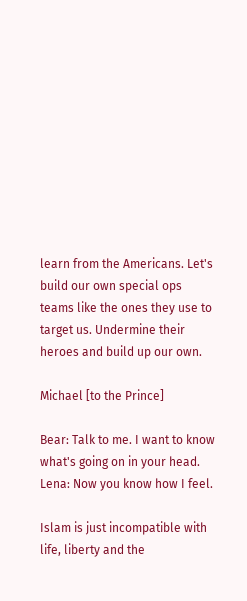learn from the Americans. Let's build our own special ops teams like the ones they use to target us. Undermine their heroes and build up our own.

Michael [to the Prince]

Bear: Talk to me. I want to know what's going on in your head.
Lena: Now you know how I feel.

Islam is just incompatible with life, liberty and the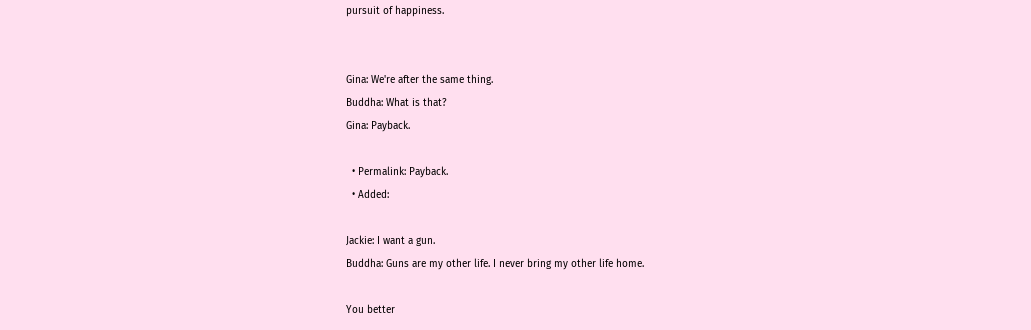pursuit of happiness.


Gina: We're after the same thing.
Buddha: What is that?
Gina: Payback.

  • Permalink: Payback.
  • Added:

Jackie: I want a gun.
Buddha: Guns are my other life. I never bring my other life home.

You better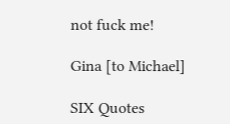not fuck me!

Gina [to Michael]

SIX Quotes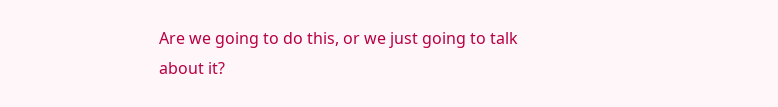Are we going to do this, or we just going to talk about it?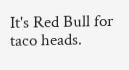It's Red Bull for taco heads.